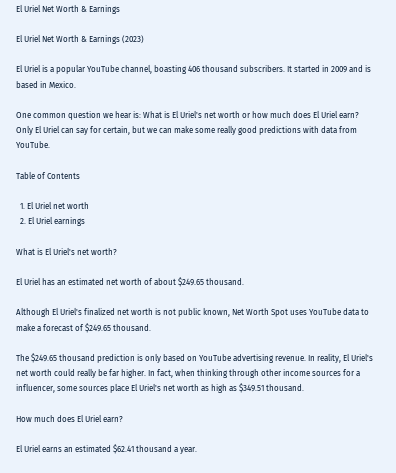El Uriel Net Worth & Earnings

El Uriel Net Worth & Earnings (2023)

El Uriel is a popular YouTube channel, boasting 406 thousand subscribers. It started in 2009 and is based in Mexico.

One common question we hear is: What is El Uriel's net worth or how much does El Uriel earn? Only El Uriel can say for certain, but we can make some really good predictions with data from YouTube.

Table of Contents

  1. El Uriel net worth
  2. El Uriel earnings

What is El Uriel's net worth?

El Uriel has an estimated net worth of about $249.65 thousand.

Although El Uriel's finalized net worth is not public known, Net Worth Spot uses YouTube data to make a forecast of $249.65 thousand.

The $249.65 thousand prediction is only based on YouTube advertising revenue. In reality, El Uriel's net worth could really be far higher. In fact, when thinking through other income sources for a influencer, some sources place El Uriel's net worth as high as $349.51 thousand.

How much does El Uriel earn?

El Uriel earns an estimated $62.41 thousand a year.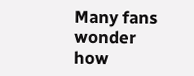Many fans wonder how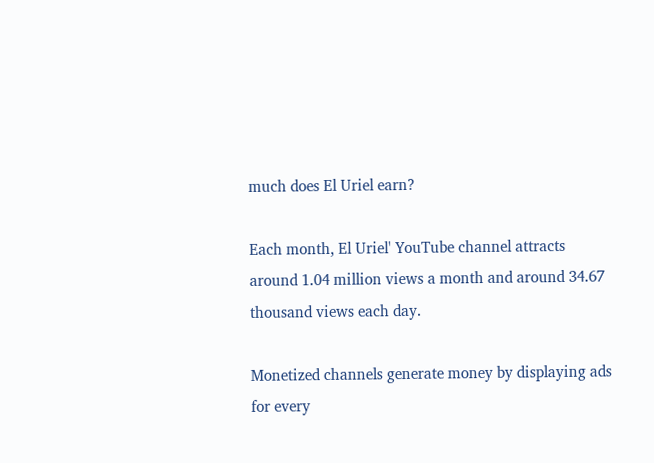much does El Uriel earn?

Each month, El Uriel' YouTube channel attracts around 1.04 million views a month and around 34.67 thousand views each day.

Monetized channels generate money by displaying ads for every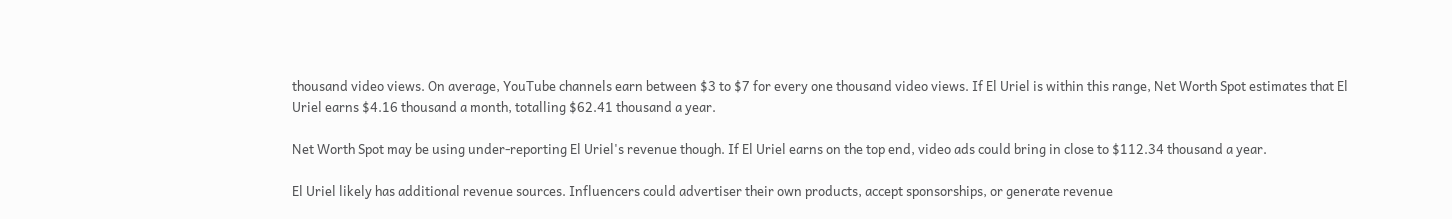thousand video views. On average, YouTube channels earn between $3 to $7 for every one thousand video views. If El Uriel is within this range, Net Worth Spot estimates that El Uriel earns $4.16 thousand a month, totalling $62.41 thousand a year.

Net Worth Spot may be using under-reporting El Uriel's revenue though. If El Uriel earns on the top end, video ads could bring in close to $112.34 thousand a year.

El Uriel likely has additional revenue sources. Influencers could advertiser their own products, accept sponsorships, or generate revenue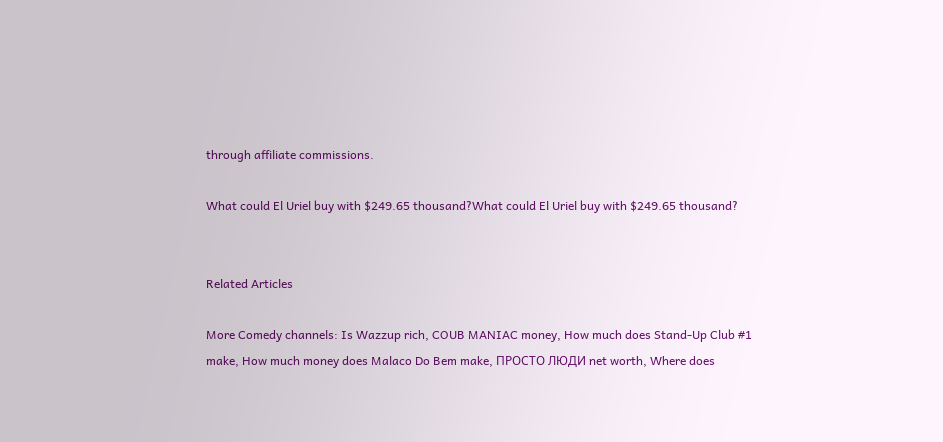through affiliate commissions.

What could El Uriel buy with $249.65 thousand?What could El Uriel buy with $249.65 thousand?


Related Articles

More Comedy channels: Is Wazzup rich, COUB MANIAC money, How much does Stand-Up Club #1 make, How much money does Malaco Do Bem make, ПРОСТО ЛЮДИ net worth, Where does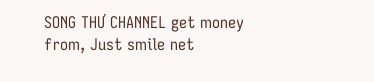SONG THƯ CHANNEL get money from, Just smile net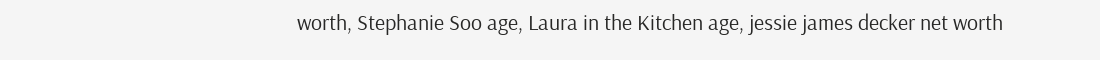worth, Stephanie Soo age, Laura in the Kitchen age, jessie james decker net worth